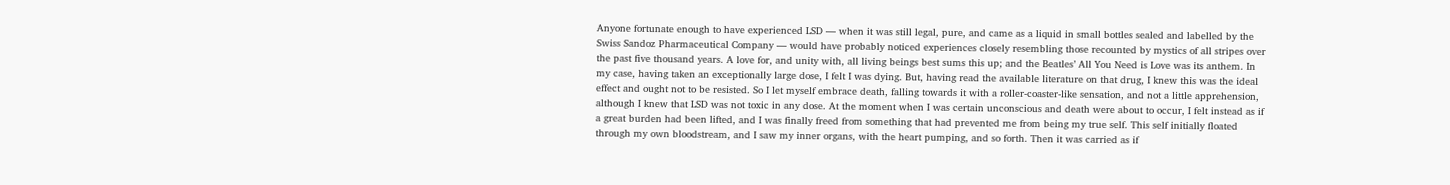Anyone fortunate enough to have experienced LSD — when it was still legal, pure, and came as a liquid in small bottles sealed and labelled by the Swiss Sandoz Pharmaceutical Company — would have probably noticed experiences closely resembling those recounted by mystics of all stripes over the past five thousand years. A love for, and unity with, all living beings best sums this up; and the Beatles’ All You Need is Love was its anthem. In my case, having taken an exceptionally large dose, I felt I was dying. But, having read the available literature on that drug, I knew this was the ideal effect and ought not to be resisted. So I let myself embrace death, falling towards it with a roller-coaster-like sensation, and not a little apprehension, although I knew that LSD was not toxic in any dose. At the moment when I was certain unconscious and death were about to occur, I felt instead as if a great burden had been lifted, and I was finally freed from something that had prevented me from being my true self. This self initially floated through my own bloodstream, and I saw my inner organs, with the heart pumping, and so forth. Then it was carried as if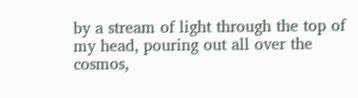by a stream of light through the top of my head, pouring out all over the cosmos,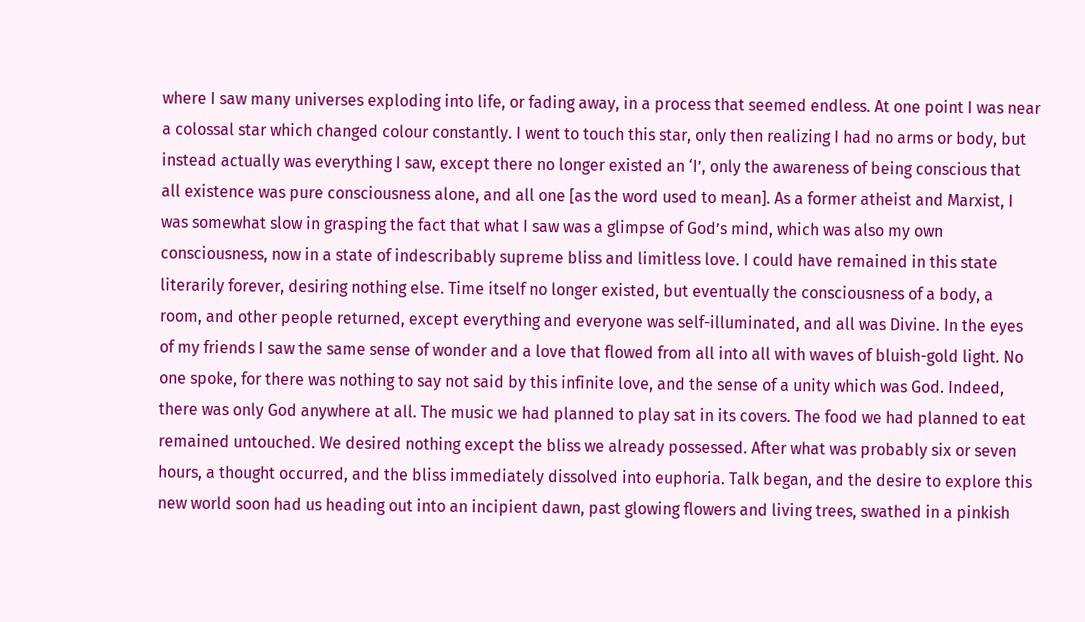where I saw many universes exploding into life, or fading away, in a process that seemed endless. At one point I was near a colossal star which changed colour constantly. I went to touch this star, only then realizing I had no arms or body, but instead actually was everything I saw, except there no longer existed an ‘I’, only the awareness of being conscious that all existence was pure consciousness alone, and all one [as the word used to mean]. As a former atheist and Marxist, I was somewhat slow in grasping the fact that what I saw was a glimpse of God’s mind, which was also my own consciousness, now in a state of indescribably supreme bliss and limitless love. I could have remained in this state literarily forever, desiring nothing else. Time itself no longer existed, but eventually the consciousness of a body, a room, and other people returned, except everything and everyone was self-illuminated, and all was Divine. In the eyes of my friends I saw the same sense of wonder and a love that flowed from all into all with waves of bluish-gold light. No one spoke, for there was nothing to say not said by this infinite love, and the sense of a unity which was God. Indeed, there was only God anywhere at all. The music we had planned to play sat in its covers. The food we had planned to eat remained untouched. We desired nothing except the bliss we already possessed. After what was probably six or seven hours, a thought occurred, and the bliss immediately dissolved into euphoria. Talk began, and the desire to explore this new world soon had us heading out into an incipient dawn, past glowing flowers and living trees, swathed in a pinkish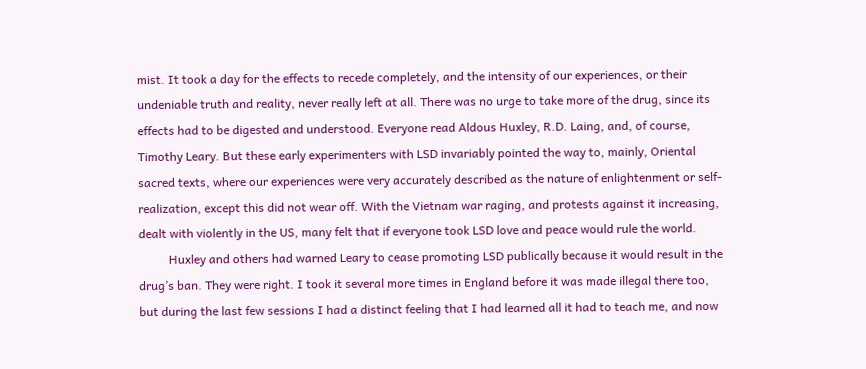mist. It took a day for the effects to recede completely, and the intensity of our experiences, or their undeniable truth and reality, never really left at all. There was no urge to take more of the drug, since its effects had to be digested and understood. Everyone read Aldous Huxley, R.D. Laing, and, of course, Timothy Leary. But these early experimenters with LSD invariably pointed the way to, mainly, Oriental sacred texts, where our experiences were very accurately described as the nature of enlightenment or self-realization, except this did not wear off. With the Vietnam war raging, and protests against it increasing, dealt with violently in the US, many felt that if everyone took LSD love and peace would rule the world.
          Huxley and others had warned Leary to cease promoting LSD publically because it would result in the drug’s ban. They were right. I took it several more times in England before it was made illegal there too, but during the last few sessions I had a distinct feeling that I had learned all it had to teach me, and now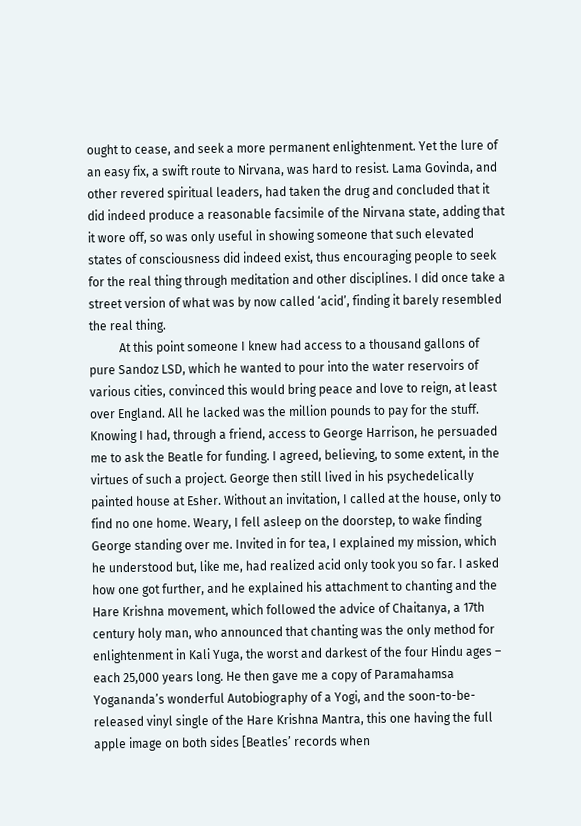ought to cease, and seek a more permanent enlightenment. Yet the lure of an easy fix, a swift route to Nirvana, was hard to resist. Lama Govinda, and other revered spiritual leaders, had taken the drug and concluded that it did indeed produce a reasonable facsimile of the Nirvana state, adding that it wore off, so was only useful in showing someone that such elevated states of consciousness did indeed exist, thus encouraging people to seek for the real thing through meditation and other disciplines. I did once take a street version of what was by now called ‘acid’, finding it barely resembled the real thing.
          At this point someone I knew had access to a thousand gallons of pure Sandoz LSD, which he wanted to pour into the water reservoirs of various cities, convinced this would bring peace and love to reign, at least over England. All he lacked was the million pounds to pay for the stuff. Knowing I had, through a friend, access to George Harrison, he persuaded me to ask the Beatle for funding. I agreed, believing, to some extent, in the virtues of such a project. George then still lived in his psychedelically painted house at Esher. Without an invitation, I called at the house, only to find no one home. Weary, I fell asleep on the doorstep, to wake finding George standing over me. Invited in for tea, I explained my mission, which he understood but, like me, had realized acid only took you so far. I asked how one got further, and he explained his attachment to chanting and the Hare Krishna movement, which followed the advice of Chaitanya, a 17th century holy man, who announced that chanting was the only method for enlightenment in Kali Yuga, the worst and darkest of the four Hindu ages – each 25,000 years long. He then gave me a copy of Paramahamsa Yogananda’s wonderful Autobiography of a Yogi, and the soon-to-be-released vinyl single of the Hare Krishna Mantra, this one having the full apple image on both sides [Beatles’ records when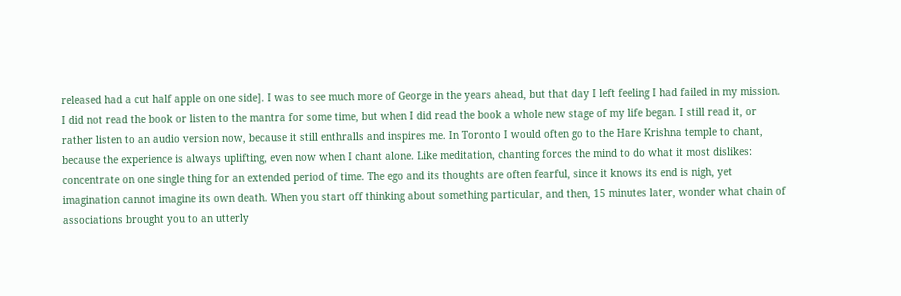released had a cut half apple on one side]. I was to see much more of George in the years ahead, but that day I left feeling I had failed in my mission. I did not read the book or listen to the mantra for some time, but when I did read the book a whole new stage of my life began. I still read it, or rather listen to an audio version now, because it still enthralls and inspires me. In Toronto I would often go to the Hare Krishna temple to chant, because the experience is always uplifting, even now when I chant alone. Like meditation, chanting forces the mind to do what it most dislikes: concentrate on one single thing for an extended period of time. The ego and its thoughts are often fearful, since it knows its end is nigh, yet imagination cannot imagine its own death. When you start off thinking about something particular, and then, 15 minutes later, wonder what chain of associations brought you to an utterly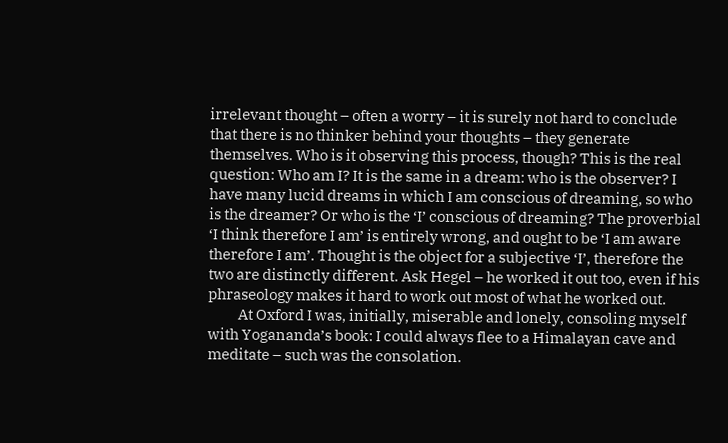irrelevant thought – often a worry – it is surely not hard to conclude that there is no thinker behind your thoughts – they generate themselves. Who is it observing this process, though? This is the real question: Who am I? It is the same in a dream: who is the observer? I have many lucid dreams in which I am conscious of dreaming, so who is the dreamer? Or who is the ‘I’ conscious of dreaming? The proverbial ‘I think therefore I am’ is entirely wrong, and ought to be ‘I am aware therefore I am’. Thought is the object for a subjective ‘I’, therefore the two are distinctly different. Ask Hegel – he worked it out too, even if his phraseology makes it hard to work out most of what he worked out.
          At Oxford I was, initially, miserable and lonely, consoling myself with Yogananda’s book: I could always flee to a Himalayan cave and meditate – such was the consolation.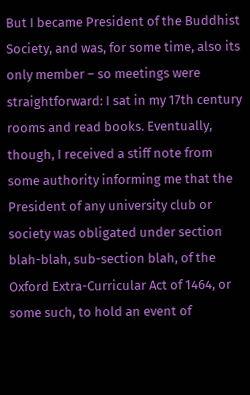But I became President of the Buddhist Society, and was, for some time, also its only member – so meetings were straightforward: I sat in my 17th century rooms and read books. Eventually, though, I received a stiff note from some authority informing me that the President of any university club or society was obligated under section blah-blah, sub-section blah, of the Oxford Extra-Curricular Act of 1464, or some such, to hold an event of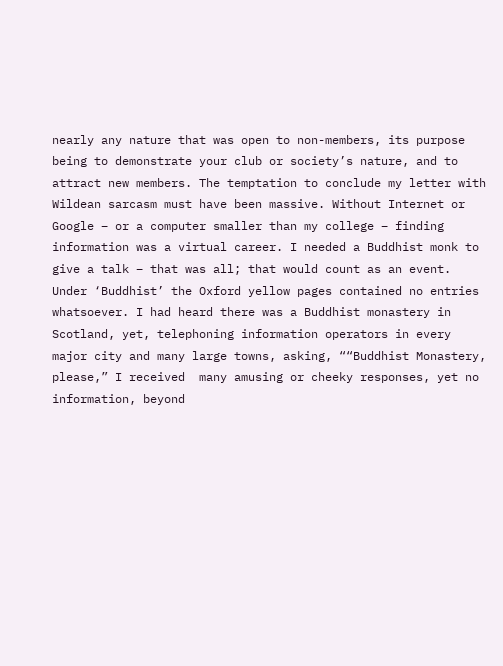nearly any nature that was open to non-members, its purpose being to demonstrate your club or society’s nature, and to attract new members. The temptation to conclude my letter with Wildean sarcasm must have been massive. Without Internet or Google – or a computer smaller than my college – finding information was a virtual career. I needed a Buddhist monk to give a talk – that was all; that would count as an event. Under ‘Buddhist’ the Oxford yellow pages contained no entries whatsoever. I had heard there was a Buddhist monastery in Scotland, yet, telephoning information operators in every major city and many large towns, asking, ““Buddhist Monastery, please,” I received  many amusing or cheeky responses, yet no information, beyond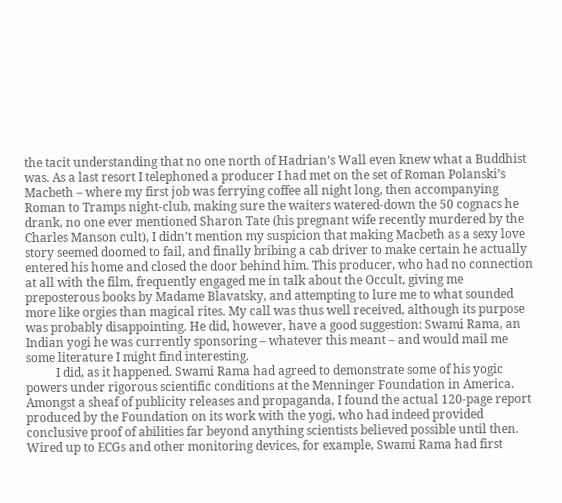the tacit understanding that no one north of Hadrian’s Wall even knew what a Buddhist was. As a last resort I telephoned a producer I had met on the set of Roman Polanski’s Macbeth – where my first job was ferrying coffee all night long, then accompanying Roman to Tramps night-club, making sure the waiters watered-down the 50 cognacs he drank, no one ever mentioned Sharon Tate (his pregnant wife recently murdered by the Charles Manson cult), I didn’t mention my suspicion that making Macbeth as a sexy love story seemed doomed to fail, and finally bribing a cab driver to make certain he actually entered his home and closed the door behind him. This producer, who had no connection at all with the film, frequently engaged me in talk about the Occult, giving me preposterous books by Madame Blavatsky, and attempting to lure me to what sounded more like orgies than magical rites. My call was thus well received, although its purpose was probably disappointing. He did, however, have a good suggestion: Swami Rama, an Indian yogi he was currently sponsoring – whatever this meant – and would mail me some literature I might find interesting.
          I did, as it happened. Swami Rama had agreed to demonstrate some of his yogic powers under rigorous scientific conditions at the Menninger Foundation in America. Amongst a sheaf of publicity releases and propaganda, I found the actual 120-page report produced by the Foundation on its work with the yogi, who had indeed provided conclusive proof of abilities far beyond anything scientists believed possible until then. Wired up to ECGs and other monitoring devices, for example, Swami Rama had first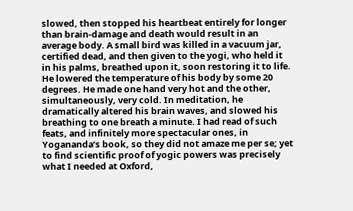slowed, then stopped his heartbeat entirely for longer than brain-damage and death would result in an average body. A small bird was killed in a vacuum jar, certified dead, and then given to the yogi, who held it in his palms, breathed upon it, soon restoring it to life. He lowered the temperature of his body by some 20 degrees. He made one hand very hot and the other, simultaneously, very cold. In meditation, he dramatically altered his brain waves, and slowed his breathing to one breath a minute. I had read of such feats, and infinitely more spectacular ones, in Yogananda’s book, so they did not amaze me per se; yet to find scientific proof of yogic powers was precisely what I needed at Oxford,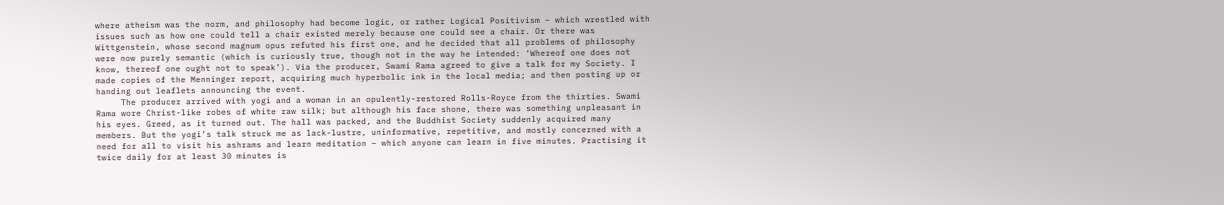where atheism was the norm, and philosophy had become logic, or rather Logical Positivism – which wrestled with issues such as how one could tell a chair existed merely because one could see a chair. Or there was Wittgenstein, whose second magnum opus refuted his first one, and he decided that all problems of philosophy were now purely semantic (which is curiously true, though not in the way he intended: ‘Whereof one does not know, thereof one ought not to speak’). Via the producer, Swami Rama agreed to give a talk for my Society. I made copies of the Menninger report, acquiring much hyperbolic ink in the local media; and then posting up or handing out leaflets announcing the event.
     The producer arrived with yogi and a woman in an opulently-restored Rolls-Royce from the thirties. Swami Rama wore Christ-like robes of white raw silk; but although his face shone, there was something unpleasant in his eyes. Greed, as it turned out. The hall was packed, and the Buddhist Society suddenly acquired many members. But the yogi’s talk struck me as lack-lustre, uninformative, repetitive, and mostly concerned with a need for all to visit his ashrams and learn meditation – which anyone can learn in five minutes. Practising it twice daily for at least 30 minutes is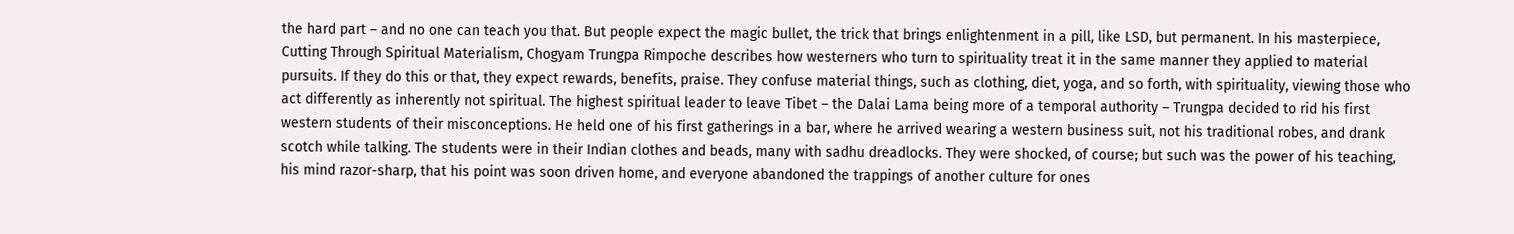the hard part – and no one can teach you that. But people expect the magic bullet, the trick that brings enlightenment in a pill, like LSD, but permanent. In his masterpiece, Cutting Through Spiritual Materialism, Chogyam Trungpa Rimpoche describes how westerners who turn to spirituality treat it in the same manner they applied to material pursuits. If they do this or that, they expect rewards, benefits, praise. They confuse material things, such as clothing, diet, yoga, and so forth, with spirituality, viewing those who act differently as inherently not spiritual. The highest spiritual leader to leave Tibet – the Dalai Lama being more of a temporal authority – Trungpa decided to rid his first western students of their misconceptions. He held one of his first gatherings in a bar, where he arrived wearing a western business suit, not his traditional robes, and drank scotch while talking. The students were in their Indian clothes and beads, many with sadhu dreadlocks. They were shocked, of course; but such was the power of his teaching, his mind razor-sharp, that his point was soon driven home, and everyone abandoned the trappings of another culture for ones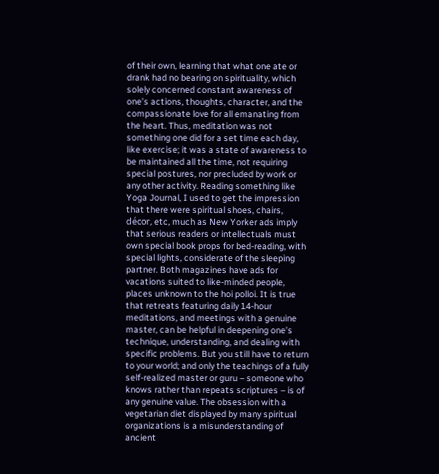of their own, learning that what one ate or drank had no bearing on spirituality, which solely concerned constant awareness of one’s actions, thoughts, character, and the compassionate love for all emanating from the heart. Thus, meditation was not something one did for a set time each day, like exercise; it was a state of awareness to be maintained all the time, not requiring special postures, nor precluded by work or any other activity. Reading something like Yoga Journal, I used to get the impression that there were spiritual shoes, chairs, décor, etc, much as New Yorker ads imply that serious readers or intellectuals must own special book props for bed-reading, with special lights, considerate of the sleeping partner. Both magazines have ads for vacations suited to like-minded people, places unknown to the hoi polloi. It is true that retreats featuring daily 14-hour meditations, and meetings with a genuine master, can be helpful in deepening one’s technique, understanding, and dealing with specific problems. But you still have to return to your world; and only the teachings of a fully self-realized master or guru – someone who knows rather than repeats scriptures – is of any genuine value. The obsession with a vegetarian diet displayed by many spiritual organizations is a misunderstanding of ancient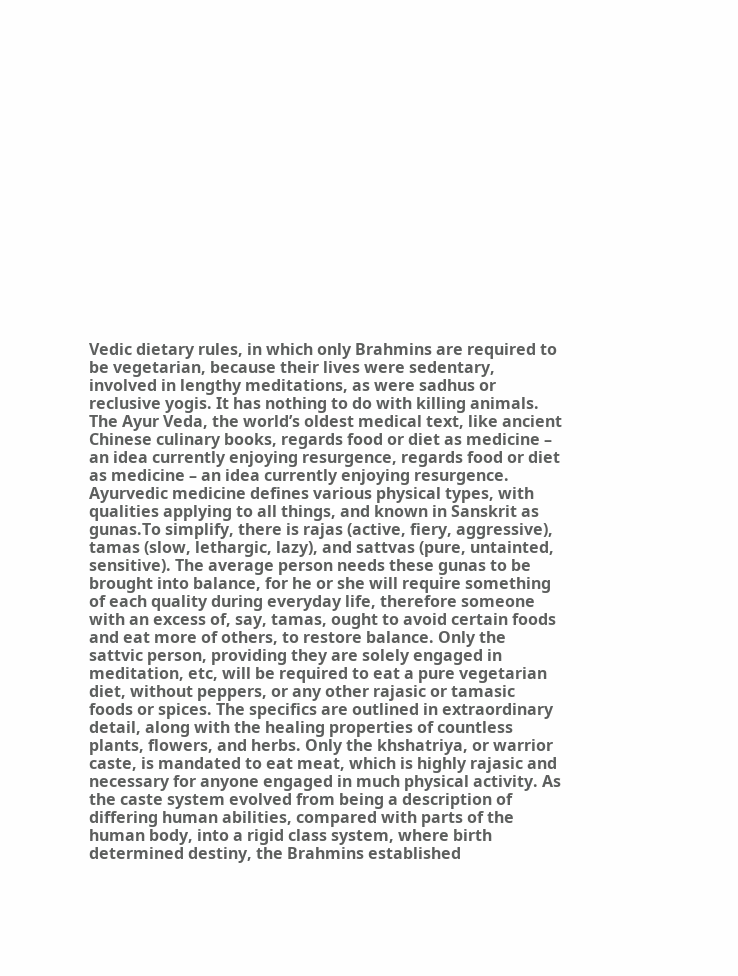Vedic dietary rules, in which only Brahmins are required to be vegetarian, because their lives were sedentary, involved in lengthy meditations, as were sadhus or reclusive yogis. It has nothing to do with killing animals. The Ayur Veda, the world’s oldest medical text, like ancient Chinese culinary books, regards food or diet as medicine – an idea currently enjoying resurgence, regards food or diet as medicine – an idea currently enjoying resurgence. Ayurvedic medicine defines various physical types, with qualities applying to all things, and known in Sanskrit as gunas.To simplify, there is rajas (active, fiery, aggressive), tamas (slow, lethargic, lazy), and sattvas (pure, untainted, sensitive). The average person needs these gunas to be brought into balance, for he or she will require something of each quality during everyday life, therefore someone with an excess of, say, tamas, ought to avoid certain foods and eat more of others, to restore balance. Only the sattvic person, providing they are solely engaged in meditation, etc, will be required to eat a pure vegetarian diet, without peppers, or any other rajasic or tamasic foods or spices. The specifics are outlined in extraordinary detail, along with the healing properties of countless plants, flowers, and herbs. Only the khshatriya, or warrior caste, is mandated to eat meat, which is highly rajasic and necessary for anyone engaged in much physical activity. As the caste system evolved from being a description of differing human abilities, compared with parts of the human body, into a rigid class system, where birth determined destiny, the Brahmins established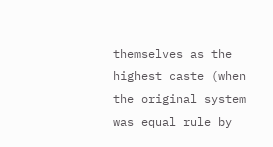themselves as the highest caste (when the original system was equal rule by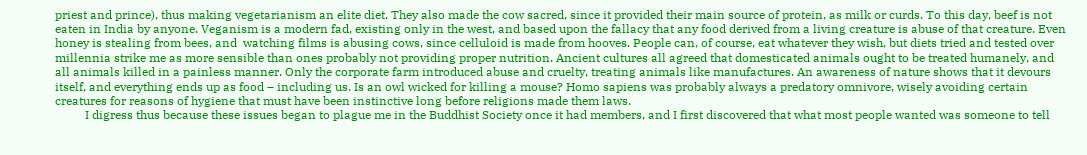priest and prince), thus making vegetarianism an elite diet. They also made the cow sacred, since it provided their main source of protein, as milk or curds. To this day, beef is not eaten in India by anyone. Veganism is a modern fad, existing only in the west, and based upon the fallacy that any food derived from a living creature is abuse of that creature. Even honey is stealing from bees, and  watching films is abusing cows, since celluloid is made from hooves. People can, of course, eat whatever they wish, but diets tried and tested over millennia strike me as more sensible than ones probably not providing proper nutrition. Ancient cultures all agreed that domesticated animals ought to be treated humanely, and all animals killed in a painless manner. Only the corporate farm introduced abuse and cruelty, treating animals like manufactures. An awareness of nature shows that it devours itself, and everything ends up as food – including us. Is an owl wicked for killing a mouse? Homo sapiens was probably always a predatory omnivore, wisely avoiding certain creatures for reasons of hygiene that must have been instinctive long before religions made them laws.
          I digress thus because these issues began to plague me in the Buddhist Society once it had members, and I first discovered that what most people wanted was someone to tell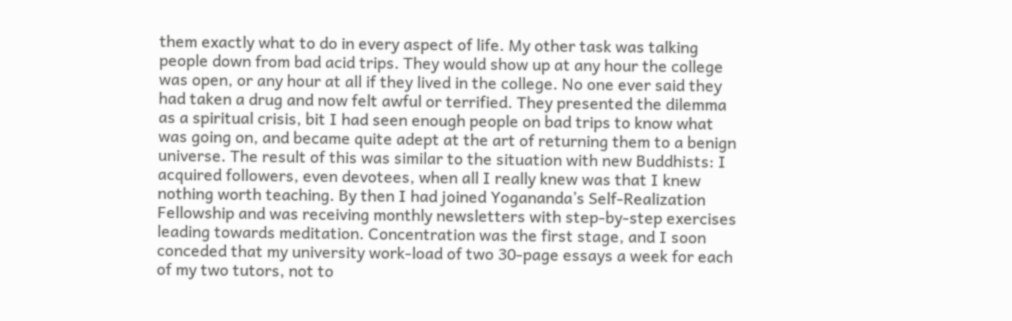them exactly what to do in every aspect of life. My other task was talking people down from bad acid trips. They would show up at any hour the college was open, or any hour at all if they lived in the college. No one ever said they had taken a drug and now felt awful or terrified. They presented the dilemma as a spiritual crisis, bit I had seen enough people on bad trips to know what was going on, and became quite adept at the art of returning them to a benign universe. The result of this was similar to the situation with new Buddhists: I acquired followers, even devotees, when all I really knew was that I knew nothing worth teaching. By then I had joined Yogananda’s Self-Realization Fellowship and was receiving monthly newsletters with step-by-step exercises leading towards meditation. Concentration was the first stage, and I soon conceded that my university work-load of two 30-page essays a week for each of my two tutors, not to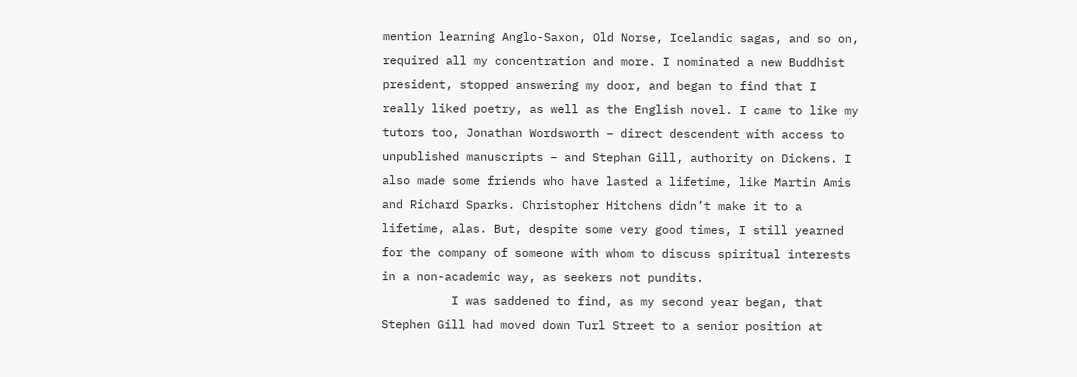mention learning Anglo-Saxon, Old Norse, Icelandic sagas, and so on, required all my concentration and more. I nominated a new Buddhist president, stopped answering my door, and began to find that I really liked poetry, as well as the English novel. I came to like my tutors too, Jonathan Wordsworth – direct descendent with access to unpublished manuscripts – and Stephan Gill, authority on Dickens. I also made some friends who have lasted a lifetime, like Martin Amis and Richard Sparks. Christopher Hitchens didn’t make it to a lifetime, alas. But, despite some very good times, I still yearned for the company of someone with whom to discuss spiritual interests in a non-academic way, as seekers not pundits.
          I was saddened to find, as my second year began, that Stephen Gill had moved down Turl Street to a senior position at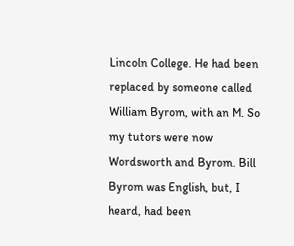Lincoln College. He had been replaced by someone called William Byrom, with an M. So my tutors were now Wordsworth and Byrom. Bill Byrom was English, but, I heard, had been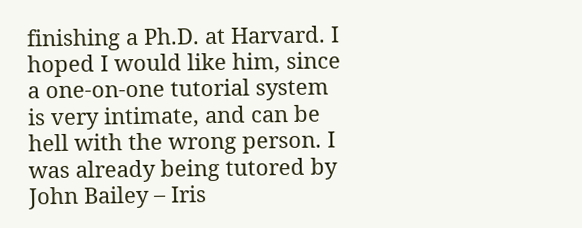finishing a Ph.D. at Harvard. I hoped I would like him, since a one-on-one tutorial system is very intimate, and can be hell with the wrong person. I was already being tutored by John Bailey – Iris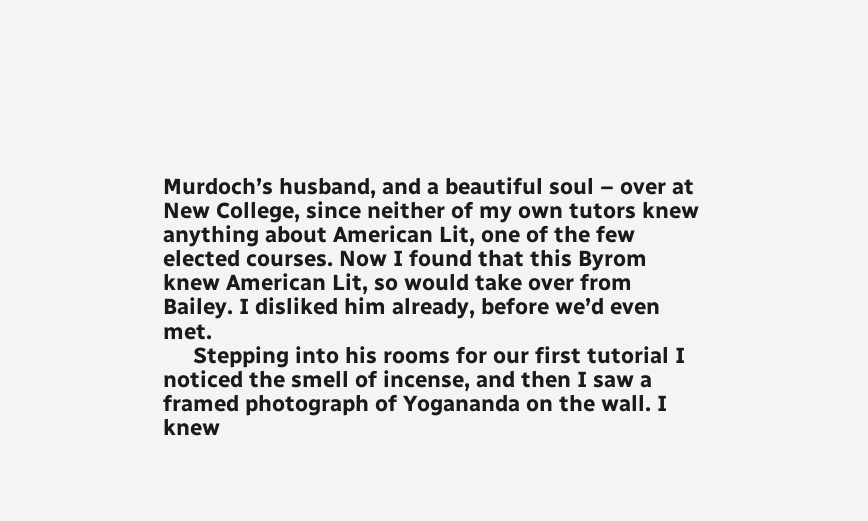Murdoch’s husband, and a beautiful soul – over at New College, since neither of my own tutors knew anything about American Lit, one of the few elected courses. Now I found that this Byrom knew American Lit, so would take over from Bailey. I disliked him already, before we’d even met.
     Stepping into his rooms for our first tutorial I noticed the smell of incense, and then I saw a framed photograph of Yogananda on the wall. I knew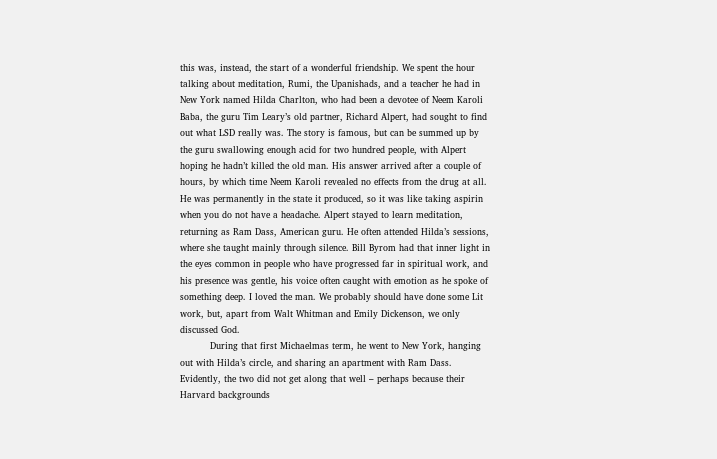this was, instead, the start of a wonderful friendship. We spent the hour talking about meditation, Rumi, the Upanishads, and a teacher he had in New York named Hilda Charlton, who had been a devotee of Neem Karoli Baba, the guru Tim Leary’s old partner, Richard Alpert, had sought to find out what LSD really was. The story is famous, but can be summed up by the guru swallowing enough acid for two hundred people, with Alpert hoping he hadn’t killed the old man. His answer arrived after a couple of hours, by which time Neem Karoli revealed no effects from the drug at all. He was permanently in the state it produced, so it was like taking aspirin when you do not have a headache. Alpert stayed to learn meditation, returning as Ram Dass, American guru. He often attended Hilda’s sessions, where she taught mainly through silence. Bill Byrom had that inner light in the eyes common in people who have progressed far in spiritual work, and his presence was gentle, his voice often caught with emotion as he spoke of something deep. I loved the man. We probably should have done some Lit work, but, apart from Walt Whitman and Emily Dickenson, we only discussed God.
          During that first Michaelmas term, he went to New York, hanging out with Hilda’s circle, and sharing an apartment with Ram Dass. Evidently, the two did not get along that well – perhaps because their Harvard backgrounds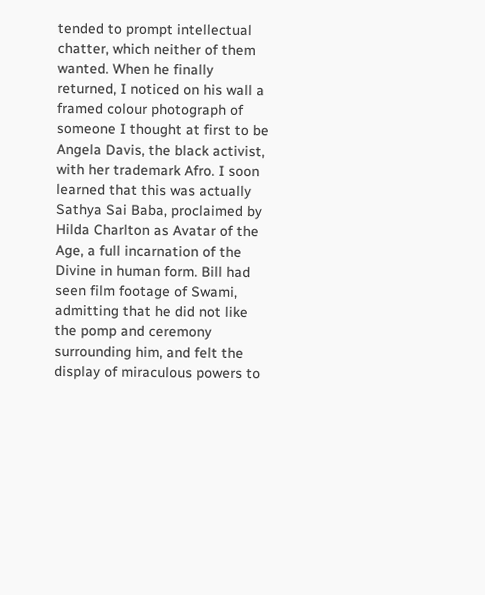tended to prompt intellectual chatter, which neither of them wanted. When he finally returned, I noticed on his wall a framed colour photograph of someone I thought at first to be Angela Davis, the black activist, with her trademark Afro. I soon learned that this was actually Sathya Sai Baba, proclaimed by Hilda Charlton as Avatar of the Age, a full incarnation of the Divine in human form. Bill had seen film footage of Swami, admitting that he did not like the pomp and ceremony surrounding him, and felt the display of miraculous powers to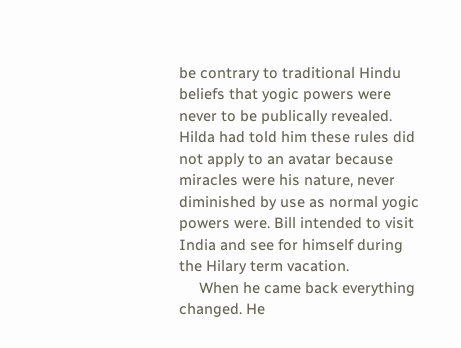be contrary to traditional Hindu beliefs that yogic powers were never to be publically revealed. Hilda had told him these rules did not apply to an avatar because miracles were his nature, never diminished by use as normal yogic powers were. Bill intended to visit India and see for himself during the Hilary term vacation.
     When he came back everything changed. He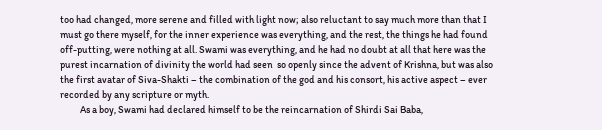too had changed, more serene and filled with light now; also reluctant to say much more than that I must go there myself, for the inner experience was everything, and the rest, the things he had found off-putting, were nothing at all. Swami was everything, and he had no doubt at all that here was the purest incarnation of divinity the world had seen  so openly since the advent of Krishna, but was also the first avatar of Siva-Shakti – the combination of the god and his consort, his active aspect – ever recorded by any scripture or myth.
          As a boy, Swami had declared himself to be the reincarnation of Shirdi Sai Baba,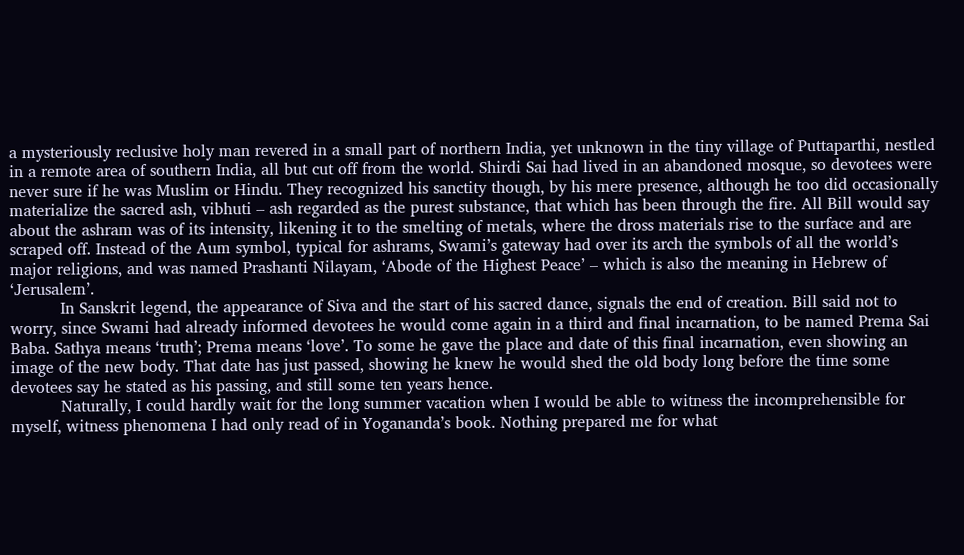a mysteriously reclusive holy man revered in a small part of northern India, yet unknown in the tiny village of Puttaparthi, nestled in a remote area of southern India, all but cut off from the world. Shirdi Sai had lived in an abandoned mosque, so devotees were never sure if he was Muslim or Hindu. They recognized his sanctity though, by his mere presence, although he too did occasionally materialize the sacred ash, vibhuti – ash regarded as the purest substance, that which has been through the fire. All Bill would say about the ashram was of its intensity, likening it to the smelting of metals, where the dross materials rise to the surface and are scraped off. Instead of the Aum symbol, typical for ashrams, Swami’s gateway had over its arch the symbols of all the world’s major religions, and was named Prashanti Nilayam, ‘Abode of the Highest Peace’ – which is also the meaning in Hebrew of ‘Jerusalem’.
          In Sanskrit legend, the appearance of Siva and the start of his sacred dance, signals the end of creation. Bill said not to worry, since Swami had already informed devotees he would come again in a third and final incarnation, to be named Prema Sai Baba. Sathya means ‘truth’; Prema means ‘love’. To some he gave the place and date of this final incarnation, even showing an image of the new body. That date has just passed, showing he knew he would shed the old body long before the time some devotees say he stated as his passing, and still some ten years hence.
          Naturally, I could hardly wait for the long summer vacation when I would be able to witness the incomprehensible for myself, witness phenomena I had only read of in Yogananda’s book. Nothing prepared me for what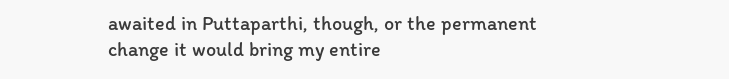awaited in Puttaparthi, though, or the permanent change it would bring my entire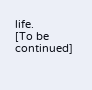life.
[To be continued]